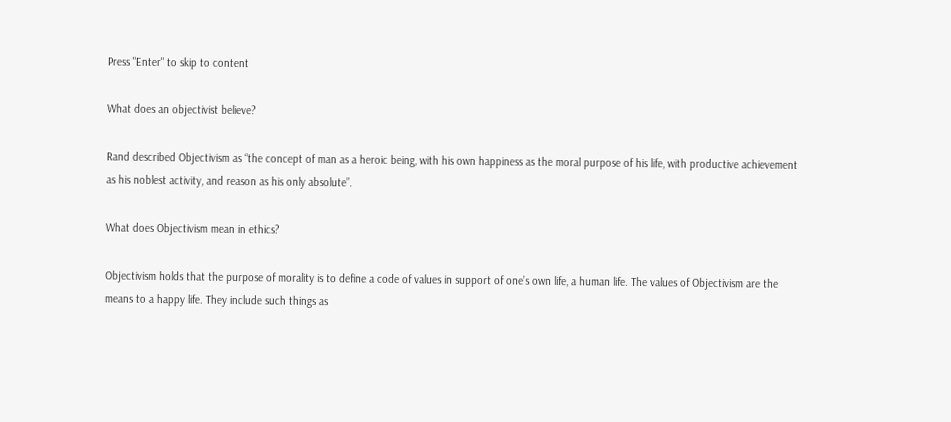Press "Enter" to skip to content

What does an objectivist believe?

Rand described Objectivism as “the concept of man as a heroic being, with his own happiness as the moral purpose of his life, with productive achievement as his noblest activity, and reason as his only absolute”.

What does Objectivism mean in ethics?

Objectivism holds that the purpose of morality is to define a code of values in support of one’s own life, a human life. The values of Objectivism are the means to a happy life. They include such things as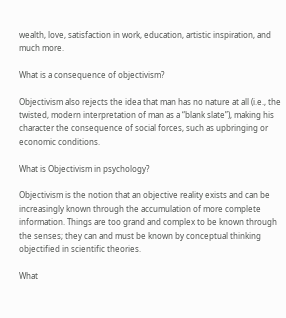wealth, love, satisfaction in work, education, artistic inspiration, and much more.

What is a consequence of objectivism?

Objectivism also rejects the idea that man has no nature at all (i.e., the twisted, modern interpretation of man as a “blank slate”), making his character the consequence of social forces, such as upbringing or economic conditions.

What is Objectivism in psychology?

Objectivism is the notion that an objective reality exists and can be increasingly known through the accumulation of more complete information. Things are too grand and complex to be known through the senses; they can and must be known by conceptual thinking objectified in scientific theories.

What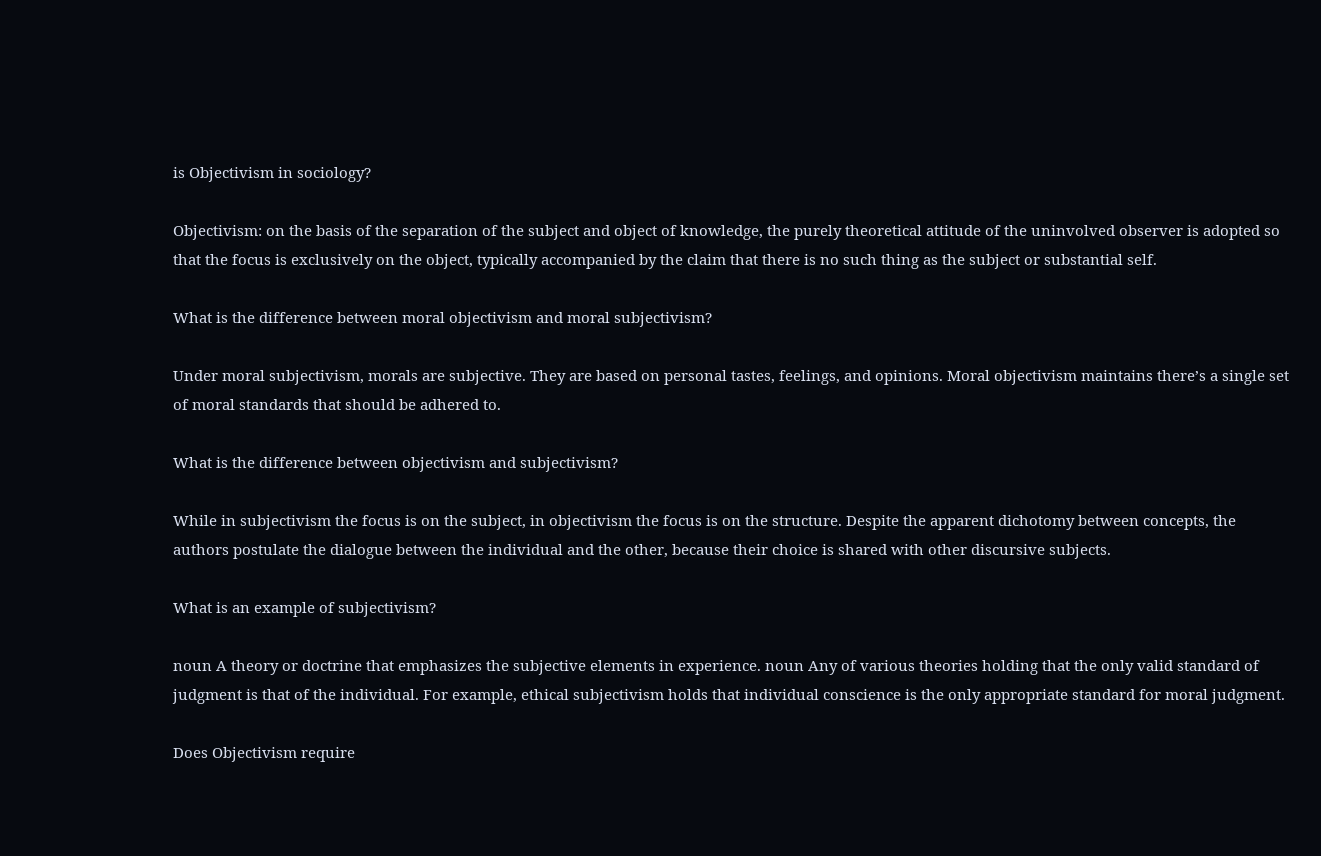is Objectivism in sociology?

Objectivism: on the basis of the separation of the subject and object of knowledge, the purely theoretical attitude of the uninvolved observer is adopted so that the focus is exclusively on the object, typically accompanied by the claim that there is no such thing as the subject or substantial self.

What is the difference between moral objectivism and moral subjectivism?

Under moral subjectivism, morals are subjective. They are based on personal tastes, feelings, and opinions. Moral objectivism maintains there’s a single set of moral standards that should be adhered to.

What is the difference between objectivism and subjectivism?

While in subjectivism the focus is on the subject, in objectivism the focus is on the structure. Despite the apparent dichotomy between concepts, the authors postulate the dialogue between the individual and the other, because their choice is shared with other discursive subjects.

What is an example of subjectivism?

noun A theory or doctrine that emphasizes the subjective elements in experience. noun Any of various theories holding that the only valid standard of judgment is that of the individual. For example, ethical subjectivism holds that individual conscience is the only appropriate standard for moral judgment.

Does Objectivism require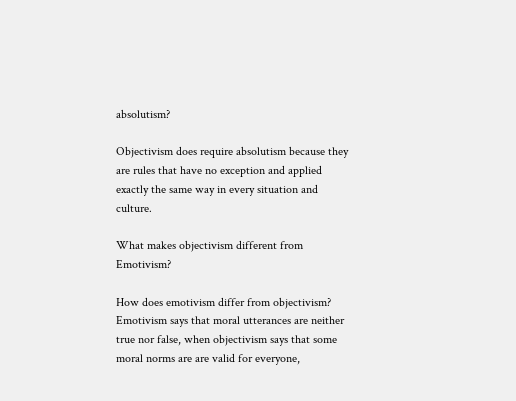absolutism?

Objectivism does require absolutism because they are rules that have no exception and applied exactly the same way in every situation and culture.

What makes objectivism different from Emotivism?

How does emotivism differ from objectivism? Emotivism says that moral utterances are neither true nor false, when objectivism says that some moral norms are are valid for everyone,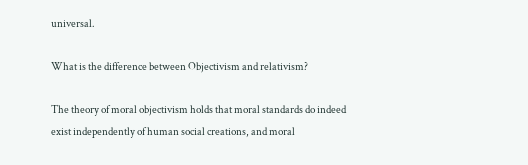universal.

What is the difference between Objectivism and relativism?

The theory of moral objectivism holds that moral standards do indeed exist independently of human social creations, and moral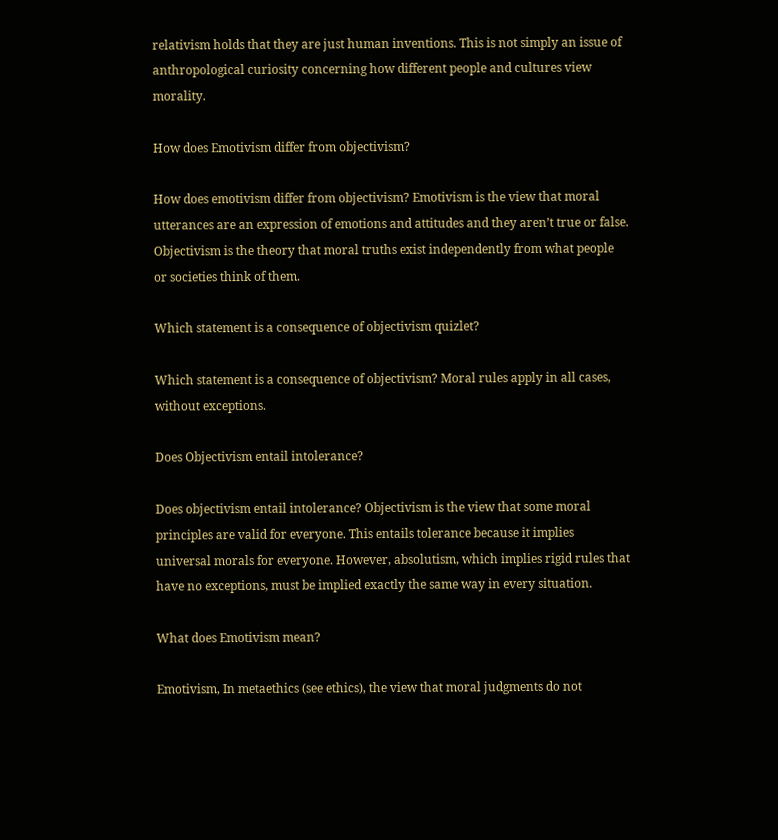relativism holds that they are just human inventions. This is not simply an issue of anthropological curiosity concerning how different people and cultures view morality.

How does Emotivism differ from objectivism?

How does emotivism differ from objectivism? Emotivism is the view that moral utterances are an expression of emotions and attitudes and they aren’t true or false. Objectivism is the theory that moral truths exist independently from what people or societies think of them.

Which statement is a consequence of objectivism quizlet?

Which statement is a consequence of objectivism? Moral rules apply in all cases, without exceptions.

Does Objectivism entail intolerance?

Does objectivism entail intolerance? Objectivism is the view that some moral principles are valid for everyone. This entails tolerance because it implies universal morals for everyone. However, absolutism, which implies rigid rules that have no exceptions, must be implied exactly the same way in every situation.

What does Emotivism mean?

Emotivism, In metaethics (see ethics), the view that moral judgments do not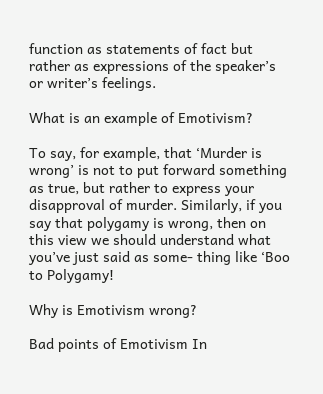function as statements of fact but rather as expressions of the speaker’s or writer’s feelings.

What is an example of Emotivism?

To say, for example, that ‘Murder is wrong’ is not to put forward something as true, but rather to express your disapproval of murder. Similarly, if you say that polygamy is wrong, then on this view we should understand what you’ve just said as some- thing like ‘Boo to Polygamy!

Why is Emotivism wrong?

Bad points of Emotivism In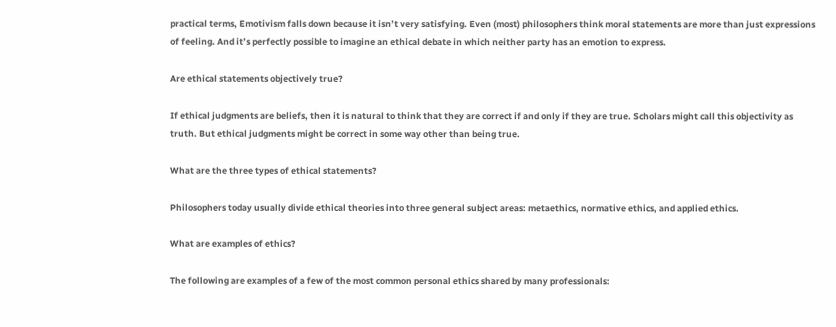practical terms, Emotivism falls down because it isn’t very satisfying. Even (most) philosophers think moral statements are more than just expressions of feeling. And it’s perfectly possible to imagine an ethical debate in which neither party has an emotion to express.

Are ethical statements objectively true?

If ethical judgments are beliefs, then it is natural to think that they are correct if and only if they are true. Scholars might call this objectivity as truth. But ethical judgments might be correct in some way other than being true.

What are the three types of ethical statements?

Philosophers today usually divide ethical theories into three general subject areas: metaethics, normative ethics, and applied ethics.

What are examples of ethics?

The following are examples of a few of the most common personal ethics shared by many professionals: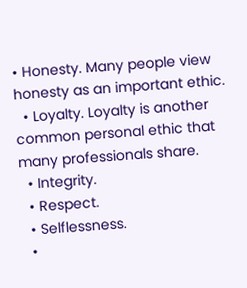• Honesty. Many people view honesty as an important ethic.
  • Loyalty. Loyalty is another common personal ethic that many professionals share.
  • Integrity.
  • Respect.
  • Selflessness.
  •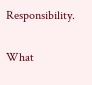Responsibility.

What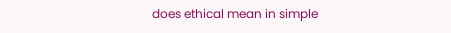does ethical mean in simple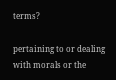terms?

pertaining to or dealing with morals or the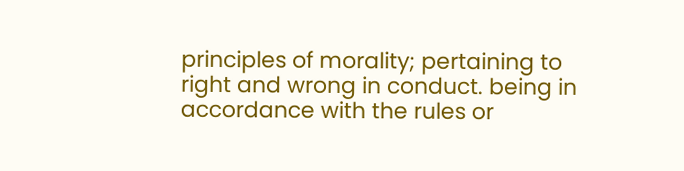principles of morality; pertaining to right and wrong in conduct. being in accordance with the rules or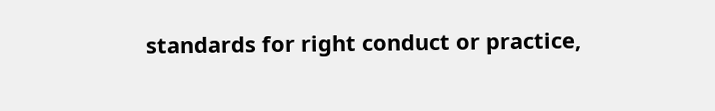standards for right conduct or practice,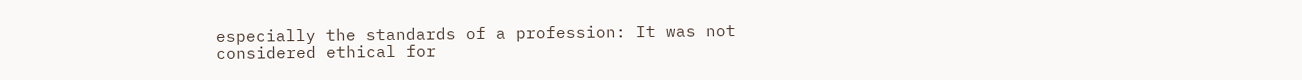especially the standards of a profession: It was not considered ethical for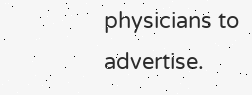physicians to advertise.